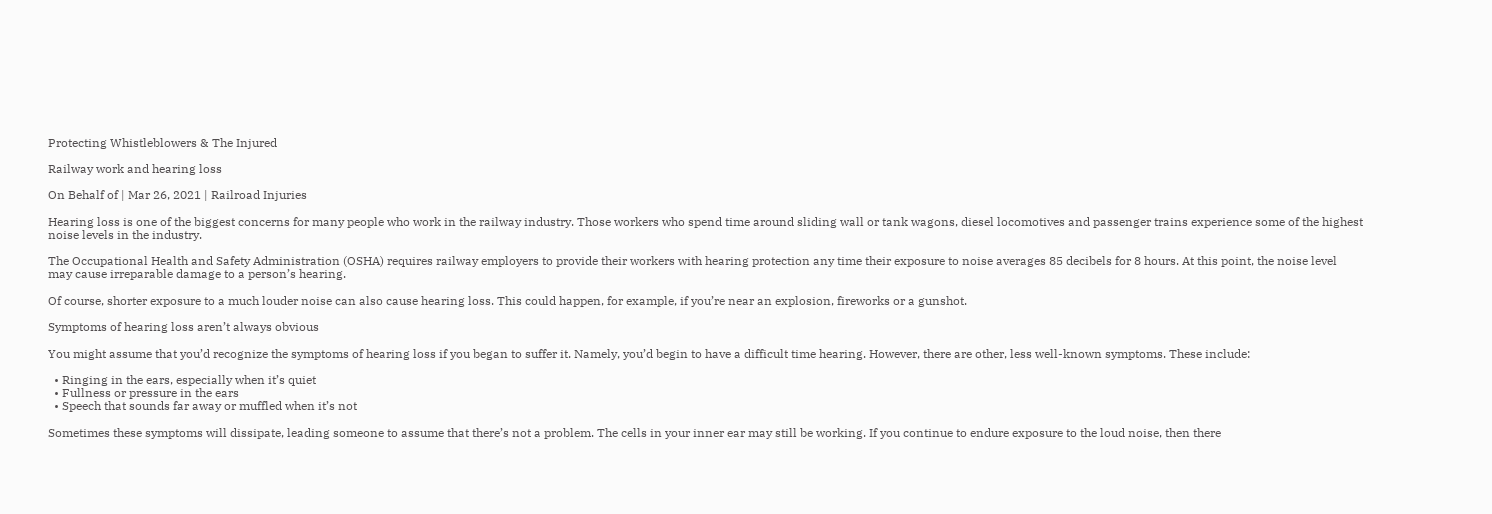Protecting Whistleblowers & The Injured

Railway work and hearing loss

On Behalf of | Mar 26, 2021 | Railroad Injuries

Hearing loss is one of the biggest concerns for many people who work in the railway industry. Those workers who spend time around sliding wall or tank wagons, diesel locomotives and passenger trains experience some of the highest noise levels in the industry.

The Occupational Health and Safety Administration (OSHA) requires railway employers to provide their workers with hearing protection any time their exposure to noise averages 85 decibels for 8 hours. At this point, the noise level may cause irreparable damage to a person’s hearing.

Of course, shorter exposure to a much louder noise can also cause hearing loss. This could happen, for example, if you’re near an explosion, fireworks or a gunshot.

Symptoms of hearing loss aren’t always obvious

You might assume that you’d recognize the symptoms of hearing loss if you began to suffer it. Namely, you’d begin to have a difficult time hearing. However, there are other, less well-known symptoms. These include:

  • Ringing in the ears, especially when it’s quiet
  • Fullness or pressure in the ears
  • Speech that sounds far away or muffled when it’s not

Sometimes these symptoms will dissipate, leading someone to assume that there’s not a problem. The cells in your inner ear may still be working. If you continue to endure exposure to the loud noise, then there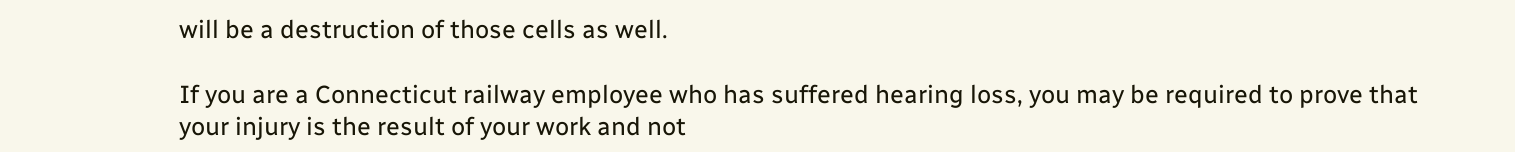will be a destruction of those cells as well.

If you are a Connecticut railway employee who has suffered hearing loss, you may be required to prove that your injury is the result of your work and not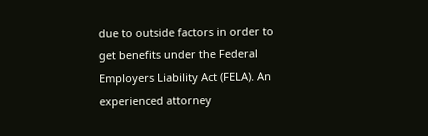due to outside factors in order to get benefits under the Federal Employers Liability Act (FELA). An experienced attorney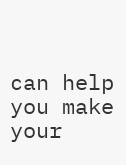can help you make your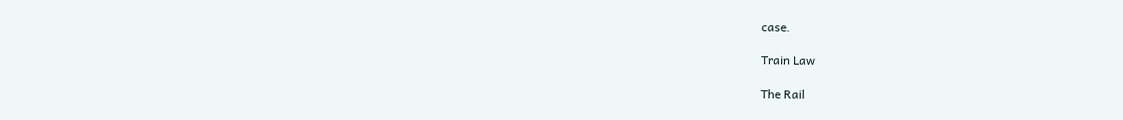case.

Train Law

The Rail